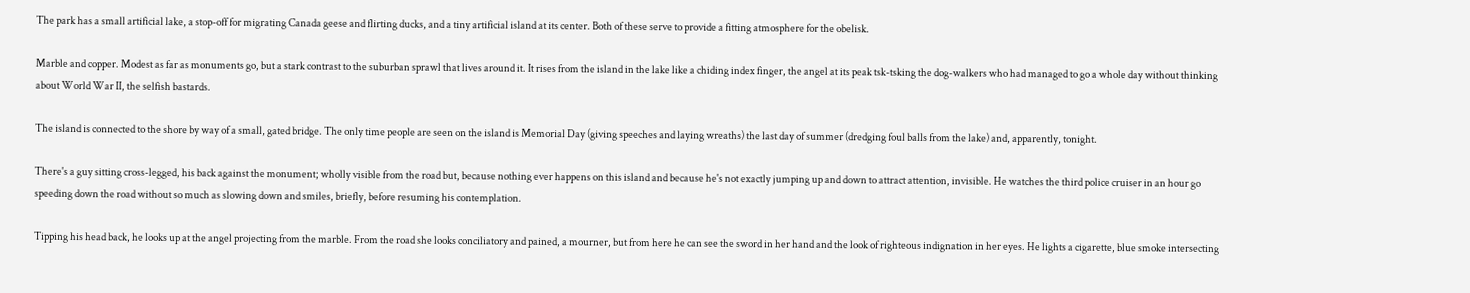The park has a small artificial lake, a stop-off for migrating Canada geese and flirting ducks, and a tiny artificial island at its center. Both of these serve to provide a fitting atmosphere for the obelisk.

Marble and copper. Modest as far as monuments go, but a stark contrast to the suburban sprawl that lives around it. It rises from the island in the lake like a chiding index finger, the angel at its peak tsk-tsking the dog-walkers who had managed to go a whole day without thinking about World War II, the selfish bastards.

The island is connected to the shore by way of a small, gated bridge. The only time people are seen on the island is Memorial Day (giving speeches and laying wreaths) the last day of summer (dredging foul balls from the lake) and, apparently, tonight.

There's a guy sitting cross-legged, his back against the monument; wholly visible from the road but, because nothing ever happens on this island and because he's not exactly jumping up and down to attract attention, invisible. He watches the third police cruiser in an hour go speeding down the road without so much as slowing down and smiles, briefly, before resuming his contemplation.

Tipping his head back, he looks up at the angel projecting from the marble. From the road she looks conciliatory and pained, a mourner, but from here he can see the sword in her hand and the look of righteous indignation in her eyes. He lights a cigarette, blue smoke intersecting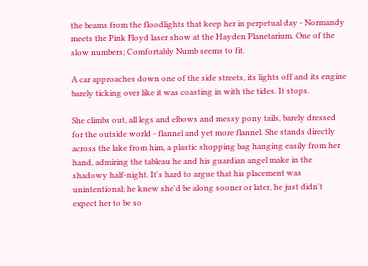the beams from the floodlights that keep her in perpetual day - Normandy meets the Pink Floyd laser show at the Hayden Planetarium. One of the slow numbers; Comfortably Numb seems to fit.

A car approaches down one of the side streets, its lights off and its engine barely ticking over like it was coasting in with the tides. It stops.

She climbs out, all legs and elbows and messy pony tails, barely dressed for the outside world - flannel and yet more flannel. She stands directly across the lake from him, a plastic shopping bag hanging easily from her hand, admiring the tableau he and his guardian angel make in the shadowy half-night. It's hard to argue that his placement was unintentional; he knew she'd be along sooner or later, he just didn't expect her to be so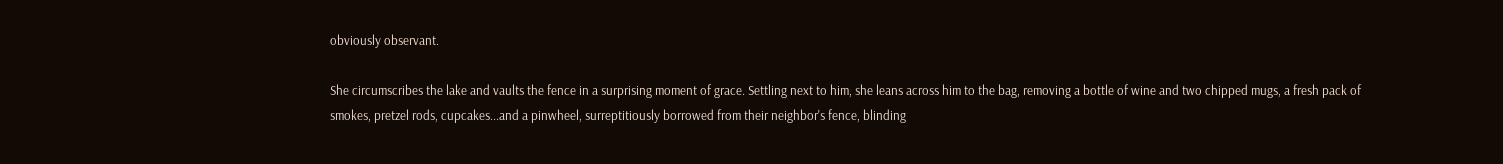obviously observant.

She circumscribes the lake and vaults the fence in a surprising moment of grace. Settling next to him, she leans across him to the bag, removing a bottle of wine and two chipped mugs, a fresh pack of smokes, pretzel rods, cupcakes...and a pinwheel, surreptitiously borrowed from their neighbor's fence, blinding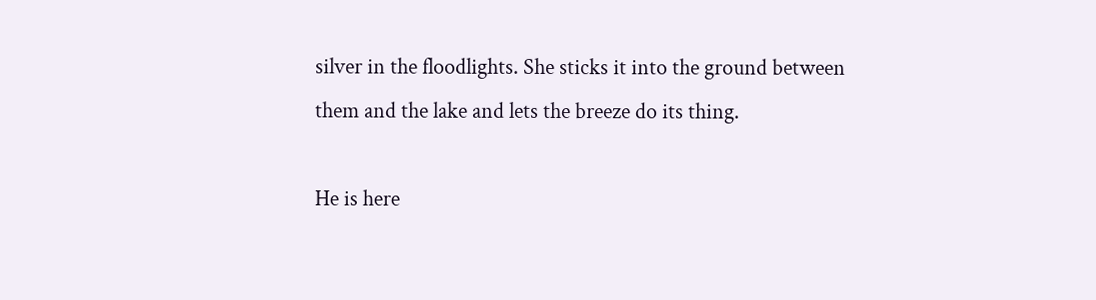silver in the floodlights. She sticks it into the ground between them and the lake and lets the breeze do its thing.

He is here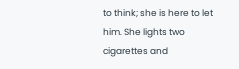to think; she is here to let him. She lights two cigarettes and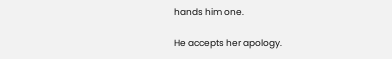hands him one.

He accepts her apology.